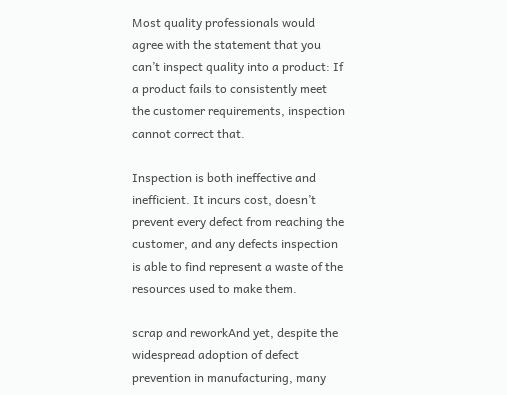Most quality professionals would agree with the statement that you can’t inspect quality into a product: If a product fails to consistently meet the customer requirements, inspection cannot correct that.

Inspection is both ineffective and inefficient. It incurs cost, doesn’t prevent every defect from reaching the customer, and any defects inspection is able to find represent a waste of the resources used to make them.

scrap and reworkAnd yet, despite the widespread adoption of defect prevention in manufacturing, many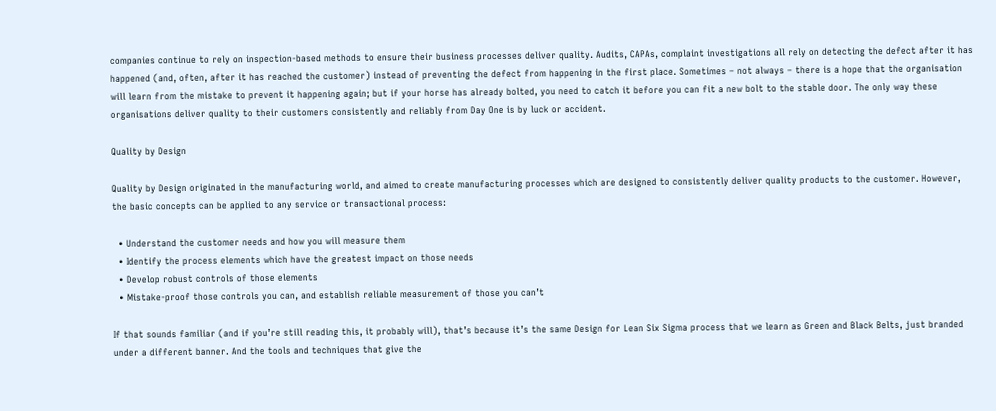companies continue to rely on inspection-based methods to ensure their business processes deliver quality. Audits, CAPAs, complaint investigations all rely on detecting the defect after it has happened (and, often, after it has reached the customer) instead of preventing the defect from happening in the first place. Sometimes – not always – there is a hope that the organisation will learn from the mistake to prevent it happening again; but if your horse has already bolted, you need to catch it before you can fit a new bolt to the stable door. The only way these organisations deliver quality to their customers consistently and reliably from Day One is by luck or accident.

Quality by Design

Quality by Design originated in the manufacturing world, and aimed to create manufacturing processes which are designed to consistently deliver quality products to the customer. However, the basic concepts can be applied to any service or transactional process:

  • Understand the customer needs and how you will measure them
  • Identify the process elements which have the greatest impact on those needs
  • Develop robust controls of those elements
  • Mistake-proof those controls you can, and establish reliable measurement of those you can’t

If that sounds familiar (and if you’re still reading this, it probably will), that’s because it’s the same Design for Lean Six Sigma process that we learn as Green and Black Belts, just branded under a different banner. And the tools and techniques that give the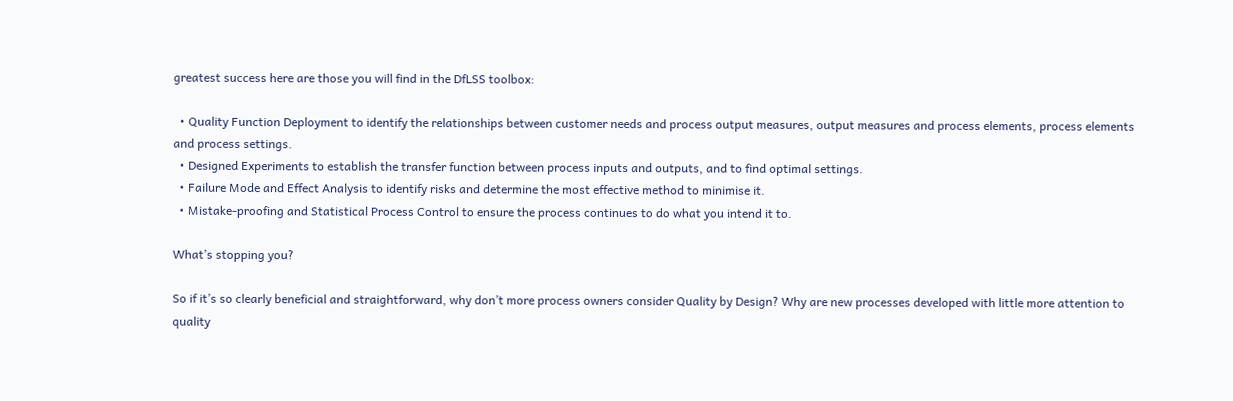greatest success here are those you will find in the DfLSS toolbox:

  • Quality Function Deployment to identify the relationships between customer needs and process output measures, output measures and process elements, process elements and process settings.
  • Designed Experiments to establish the transfer function between process inputs and outputs, and to find optimal settings.
  • Failure Mode and Effect Analysis to identify risks and determine the most effective method to minimise it.
  • Mistake-proofing and Statistical Process Control to ensure the process continues to do what you intend it to.

What’s stopping you?

So if it’s so clearly beneficial and straightforward, why don’t more process owners consider Quality by Design? Why are new processes developed with little more attention to quality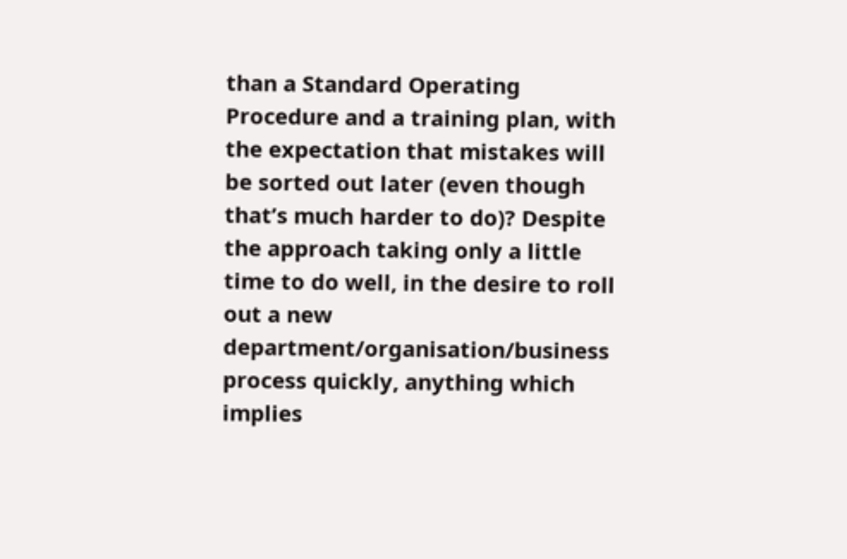than a Standard Operating Procedure and a training plan, with the expectation that mistakes will be sorted out later (even though that’s much harder to do)? Despite the approach taking only a little time to do well, in the desire to roll out a new department/organisation/business process quickly, anything which implies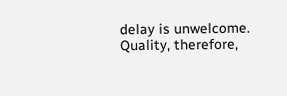delay is unwelcome. Quality, therefore,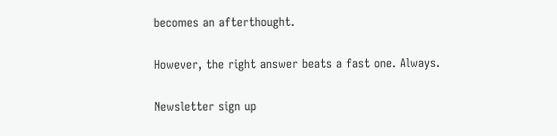becomes an afterthought.

However, the right answer beats a fast one. Always.

Newsletter sign up